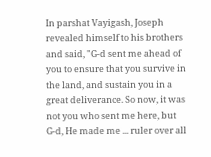In parshat Vayigash, Joseph revealed himself to his brothers and said, "G‑d sent me ahead of you to ensure that you survive in the land, and sustain you in a great deliverance. So now, it was not you who sent me here, but G‑d, He made me ... ruler over all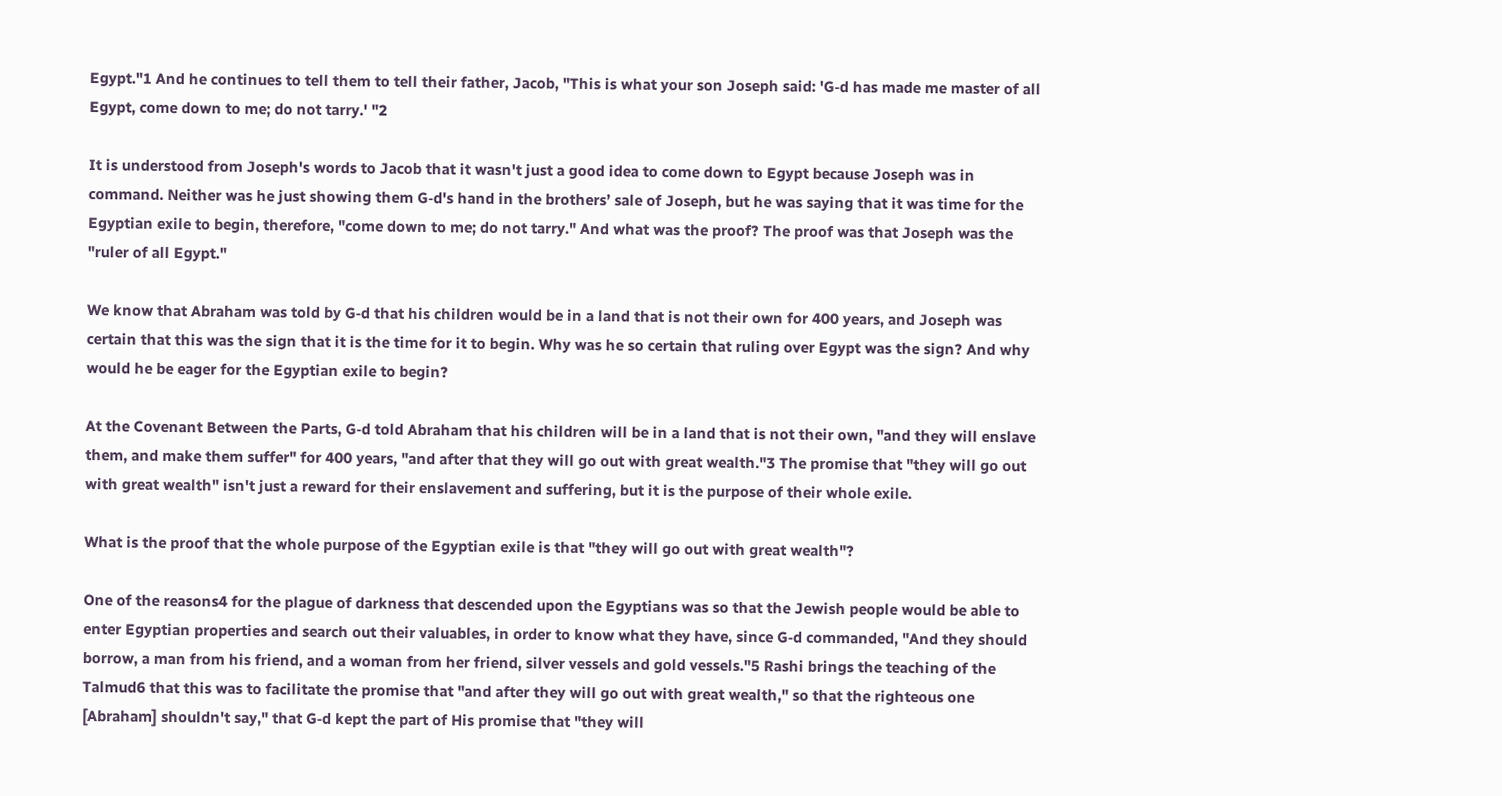Egypt."1 And he continues to tell them to tell their father, Jacob, "This is what your son Joseph said: 'G‑d has made me master of all Egypt, come down to me; do not tarry.' "2

It is understood from Joseph's words to Jacob that it wasn't just a good idea to come down to Egypt because Joseph was in command. Neither was he just showing them G‑d's hand in the brothers’ sale of Joseph, but he was saying that it was time for the Egyptian exile to begin, therefore, "come down to me; do not tarry." And what was the proof? The proof was that Joseph was the "ruler of all Egypt."

We know that Abraham was told by G‑d that his children would be in a land that is not their own for 400 years, and Joseph was certain that this was the sign that it is the time for it to begin. Why was he so certain that ruling over Egypt was the sign? And why would he be eager for the Egyptian exile to begin?

At the Covenant Between the Parts, G‑d told Abraham that his children will be in a land that is not their own, "and they will enslave them, and make them suffer" for 400 years, "and after that they will go out with great wealth."3 The promise that "they will go out with great wealth" isn't just a reward for their enslavement and suffering, but it is the purpose of their whole exile.

What is the proof that the whole purpose of the Egyptian exile is that "they will go out with great wealth"?

One of the reasons4 for the plague of darkness that descended upon the Egyptians was so that the Jewish people would be able to enter Egyptian properties and search out their valuables, in order to know what they have, since G‑d commanded, "And they should borrow, a man from his friend, and a woman from her friend, silver vessels and gold vessels."5 Rashi brings the teaching of the Talmud6 that this was to facilitate the promise that "and after they will go out with great wealth," so that the righteous one [Abraham] shouldn't say," that G‑d kept the part of His promise that "they will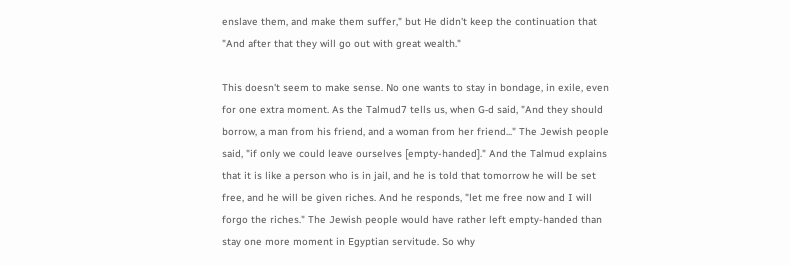enslave them, and make them suffer," but He didn't keep the continuation that "And after that they will go out with great wealth."

This doesn't seem to make sense. No one wants to stay in bondage, in exile, even for one extra moment. As the Talmud7 tells us, when G‑d said, "And they should borrow, a man from his friend, and a woman from her friend..." The Jewish people said, "if only we could leave ourselves [empty-handed]." And the Talmud explains that it is like a person who is in jail, and he is told that tomorrow he will be set free, and he will be given riches. And he responds, "let me free now and I will forgo the riches." The Jewish people would have rather left empty-handed than stay one more moment in Egyptian servitude. So why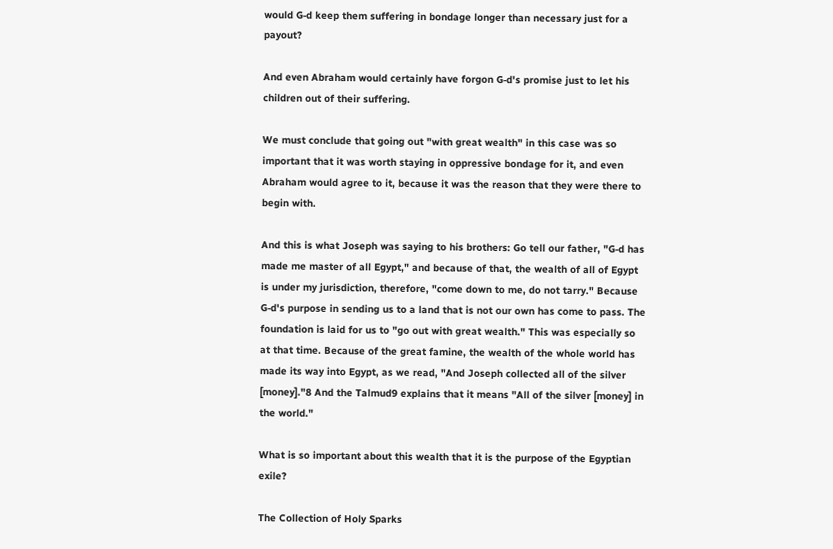would G‑d keep them suffering in bondage longer than necessary just for a payout?

And even Abraham would certainly have forgon G‑d's promise just to let his children out of their suffering.

We must conclude that going out "with great wealth" in this case was so important that it was worth staying in oppressive bondage for it, and even Abraham would agree to it, because it was the reason that they were there to begin with.

And this is what Joseph was saying to his brothers: Go tell our father, "G‑d has made me master of all Egypt," and because of that, the wealth of all of Egypt is under my jurisdiction, therefore, "come down to me, do not tarry." Because G‑d's purpose in sending us to a land that is not our own has come to pass. The foundation is laid for us to "go out with great wealth." This was especially so at that time. Because of the great famine, the wealth of the whole world has made its way into Egypt, as we read, "And Joseph collected all of the silver [money]."8 And the Talmud9 explains that it means "All of the silver [money] in the world."

What is so important about this wealth that it is the purpose of the Egyptian exile?

The Collection of Holy Sparks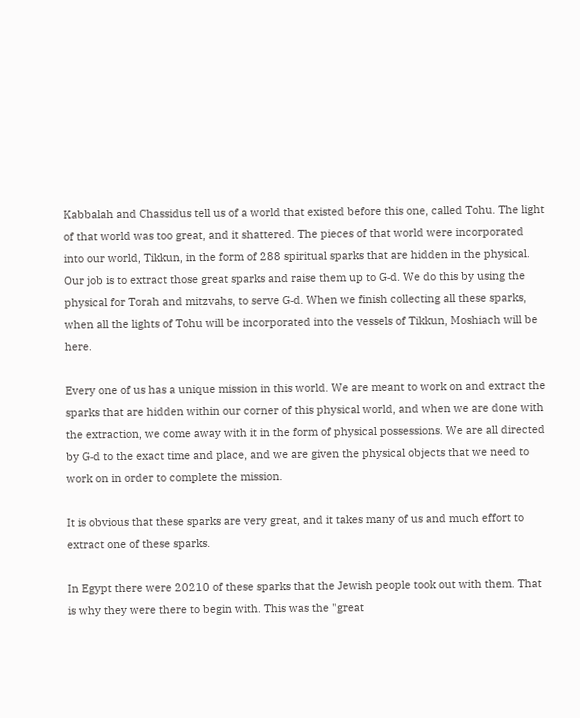Kabbalah and Chassidus tell us of a world that existed before this one, called Tohu. The light of that world was too great, and it shattered. The pieces of that world were incorporated into our world, Tikkun, in the form of 288 spiritual sparks that are hidden in the physical. Our job is to extract those great sparks and raise them up to G‑d. We do this by using the physical for Torah and mitzvahs, to serve G‑d. When we finish collecting all these sparks, when all the lights of Tohu will be incorporated into the vessels of Tikkun, Moshiach will be here.

Every one of us has a unique mission in this world. We are meant to work on and extract the sparks that are hidden within our corner of this physical world, and when we are done with the extraction, we come away with it in the form of physical possessions. We are all directed by G‑d to the exact time and place, and we are given the physical objects that we need to work on in order to complete the mission.

It is obvious that these sparks are very great, and it takes many of us and much effort to extract one of these sparks.

In Egypt there were 20210 of these sparks that the Jewish people took out with them. That is why they were there to begin with. This was the "great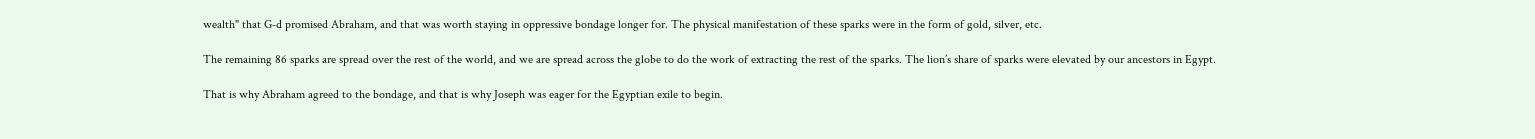wealth" that G‑d promised Abraham, and that was worth staying in oppressive bondage longer for. The physical manifestation of these sparks were in the form of gold, silver, etc.

The remaining 86 sparks are spread over the rest of the world, and we are spread across the globe to do the work of extracting the rest of the sparks. The lion’s share of sparks were elevated by our ancestors in Egypt.

That is why Abraham agreed to the bondage, and that is why Joseph was eager for the Egyptian exile to begin.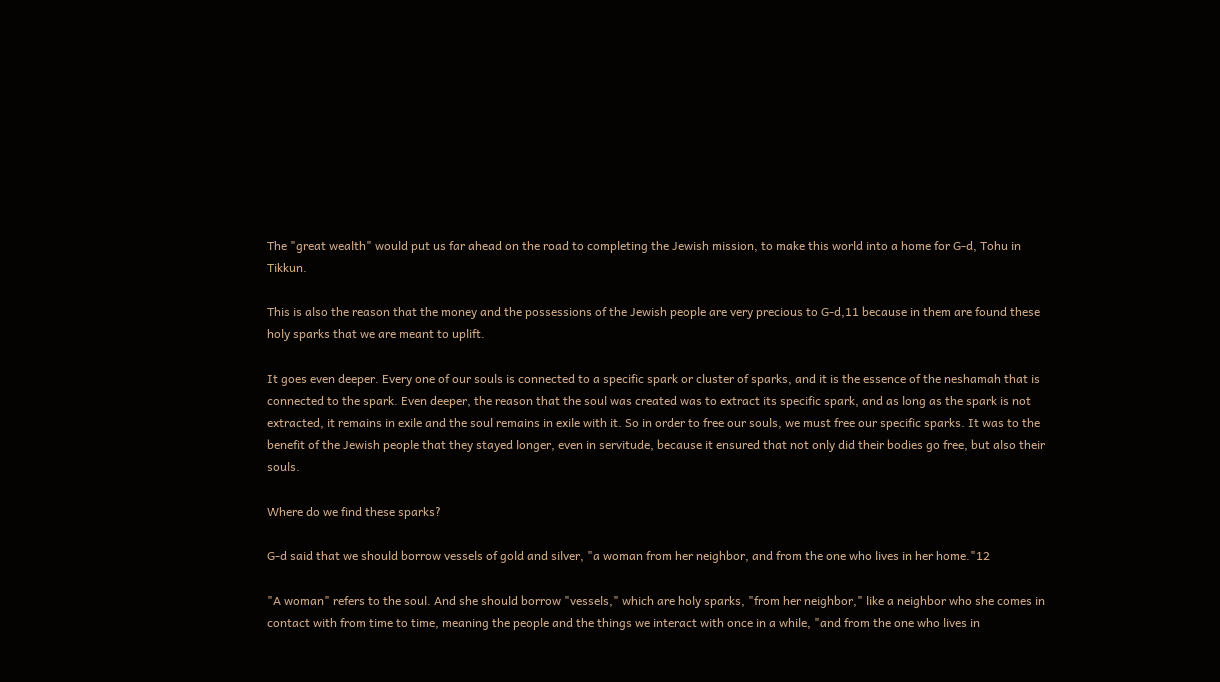The "great wealth" would put us far ahead on the road to completing the Jewish mission, to make this world into a home for G‑d, Tohu in Tikkun.

This is also the reason that the money and the possessions of the Jewish people are very precious to G‑d,11 because in them are found these holy sparks that we are meant to uplift.

It goes even deeper. Every one of our souls is connected to a specific spark or cluster of sparks, and it is the essence of the neshamah that is connected to the spark. Even deeper, the reason that the soul was created was to extract its specific spark, and as long as the spark is not extracted, it remains in exile and the soul remains in exile with it. So in order to free our souls, we must free our specific sparks. It was to the benefit of the Jewish people that they stayed longer, even in servitude, because it ensured that not only did their bodies go free, but also their souls.

Where do we find these sparks?

G‑d said that we should borrow vessels of gold and silver, "a woman from her neighbor, and from the one who lives in her home."12

"A woman" refers to the soul. And she should borrow "vessels," which are holy sparks, "from her neighbor," like a neighbor who she comes in contact with from time to time, meaning the people and the things we interact with once in a while, "and from the one who lives in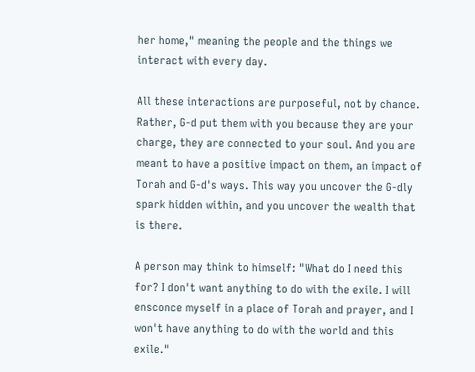her home," meaning the people and the things we interact with every day.

All these interactions are purposeful, not by chance. Rather, G‑d put them with you because they are your charge, they are connected to your soul. And you are meant to have a positive impact on them, an impact of Torah and G‑d's ways. This way you uncover the G‑dly spark hidden within, and you uncover the wealth that is there.

A person may think to himself: "What do I need this for? I don't want anything to do with the exile. I will ensconce myself in a place of Torah and prayer, and I won't have anything to do with the world and this exile."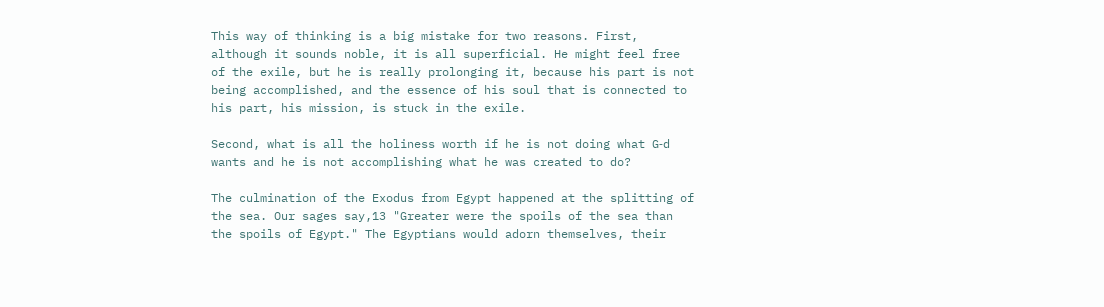This way of thinking is a big mistake for two reasons. First, although it sounds noble, it is all superficial. He might feel free of the exile, but he is really prolonging it, because his part is not being accomplished, and the essence of his soul that is connected to his part, his mission, is stuck in the exile.

Second, what is all the holiness worth if he is not doing what G‑d wants and he is not accomplishing what he was created to do?

The culmination of the Exodus from Egypt happened at the splitting of the sea. Our sages say,13 "Greater were the spoils of the sea than the spoils of Egypt." The Egyptians would adorn themselves, their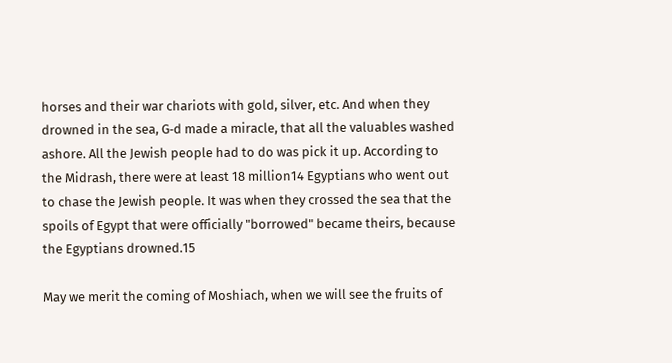horses and their war chariots with gold, silver, etc. And when they drowned in the sea, G‑d made a miracle, that all the valuables washed ashore. All the Jewish people had to do was pick it up. According to the Midrash, there were at least 18 million14 Egyptians who went out to chase the Jewish people. It was when they crossed the sea that the spoils of Egypt that were officially "borrowed" became theirs, because the Egyptians drowned.15

May we merit the coming of Moshiach, when we will see the fruits of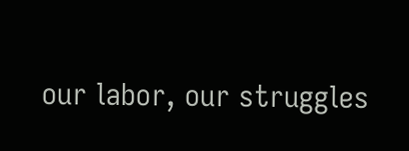our labor, our struggles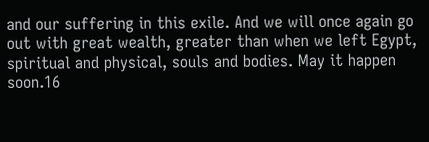and our suffering in this exile. And we will once again go out with great wealth, greater than when we left Egypt, spiritual and physical, souls and bodies. May it happen soon.16